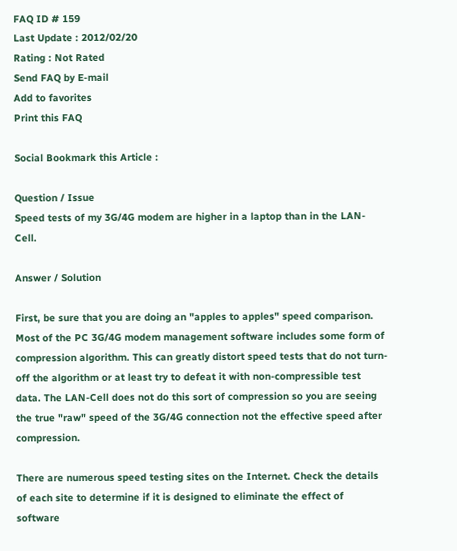FAQ ID # 159
Last Update : 2012/02/20
Rating : Not Rated
Send FAQ by E-mail
Add to favorites
Print this FAQ

Social Bookmark this Article :

Question / Issue
Speed tests of my 3G/4G modem are higher in a laptop than in the LAN-Cell.

Answer / Solution

First, be sure that you are doing an "apples to apples" speed comparison. Most of the PC 3G/4G modem management software includes some form of compression algorithm. This can greatly distort speed tests that do not turn-off the algorithm or at least try to defeat it with non-compressible test data. The LAN-Cell does not do this sort of compression so you are seeing the true "raw" speed of the 3G/4G connection not the effective speed after compression.

There are numerous speed testing sites on the Internet. Check the details of each site to determine if it is designed to eliminate the effect of software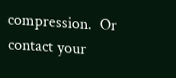compression.  Or contact your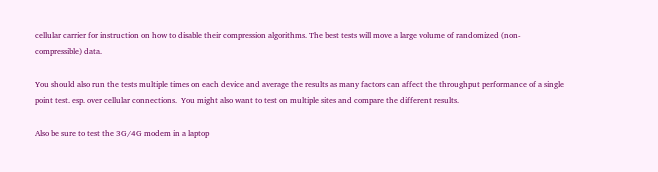cellular carrier for instruction on how to disable their compression algorithms. The best tests will move a large volume of randomized (non-compressible) data.

You should also run the tests multiple times on each device and average the results as many factors can affect the throughput performance of a single point test. esp. over cellular connections.  You might also want to test on multiple sites and compare the different results.

Also be sure to test the 3G/4G modem in a laptop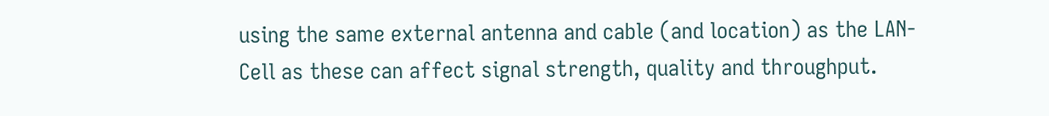using the same external antenna and cable (and location) as the LAN-Cell as these can affect signal strength, quality and throughput.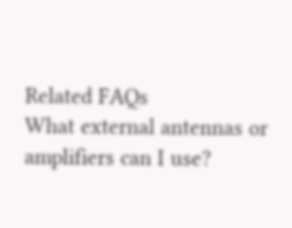Related FAQs
What external antennas or amplifiers can I use?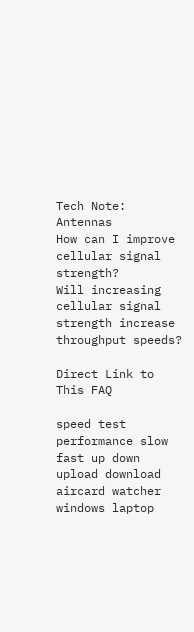Tech Note: Antennas
How can I improve cellular signal strength?
Will increasing cellular signal strength increase throughput speeds?

Direct Link to This FAQ

speed test performance slow fast up down upload download aircard watcher windows laptop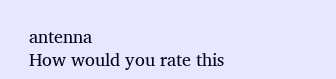antenna
How would you rate this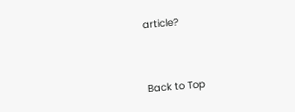article?



Back to Top